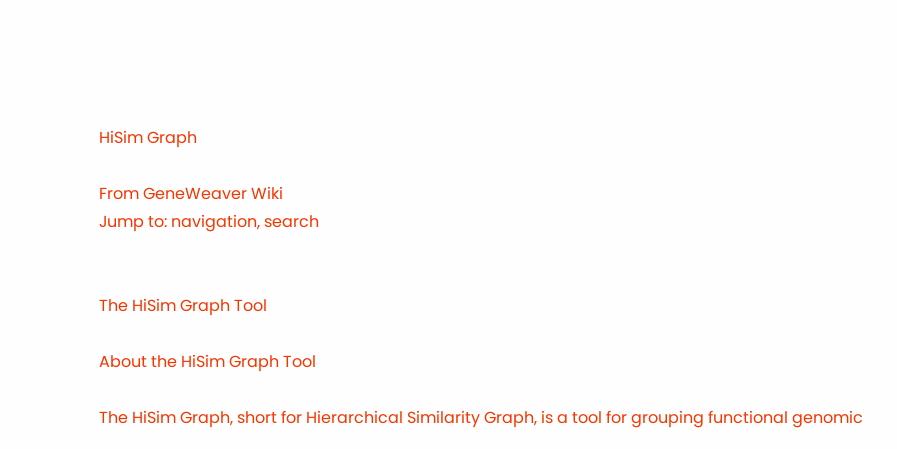HiSim Graph

From GeneWeaver Wiki
Jump to: navigation, search


The HiSim Graph Tool

About the HiSim Graph Tool

The HiSim Graph, short for Hierarchical Similarity Graph, is a tool for grouping functional genomic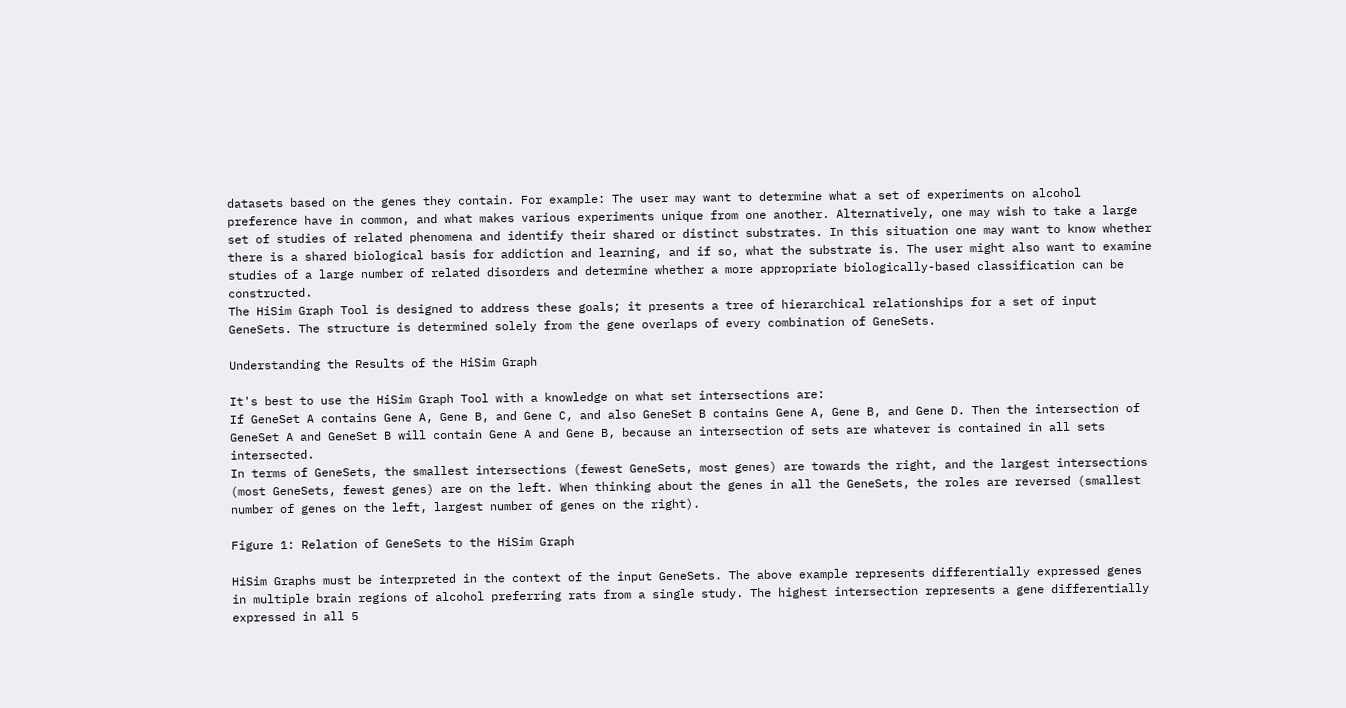datasets based on the genes they contain. For example: The user may want to determine what a set of experiments on alcohol preference have in common, and what makes various experiments unique from one another. Alternatively, one may wish to take a large set of studies of related phenomena and identify their shared or distinct substrates. In this situation one may want to know whether there is a shared biological basis for addiction and learning, and if so, what the substrate is. The user might also want to examine studies of a large number of related disorders and determine whether a more appropriate biologically-based classification can be constructed.
The HiSim Graph Tool is designed to address these goals; it presents a tree of hierarchical relationships for a set of input GeneSets. The structure is determined solely from the gene overlaps of every combination of GeneSets.

Understanding the Results of the HiSim Graph

It's best to use the HiSim Graph Tool with a knowledge on what set intersections are:
If GeneSet A contains Gene A, Gene B, and Gene C, and also GeneSet B contains Gene A, Gene B, and Gene D. Then the intersection of GeneSet A and GeneSet B will contain Gene A and Gene B, because an intersection of sets are whatever is contained in all sets intersected.
In terms of GeneSets, the smallest intersections (fewest GeneSets, most genes) are towards the right, and the largest intersections (most GeneSets, fewest genes) are on the left. When thinking about the genes in all the GeneSets, the roles are reversed (smallest number of genes on the left, largest number of genes on the right).

Figure 1: Relation of GeneSets to the HiSim Graph

HiSim Graphs must be interpreted in the context of the input GeneSets. The above example represents differentially expressed genes in multiple brain regions of alcohol preferring rats from a single study. The highest intersection represents a gene differentially expressed in all 5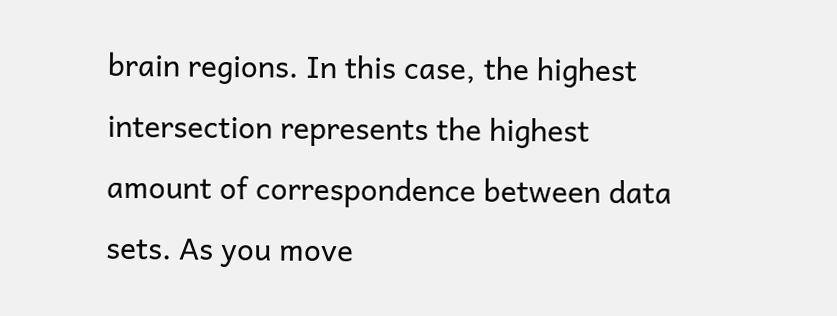brain regions. In this case, the highest intersection represents the highest amount of correspondence between data sets. As you move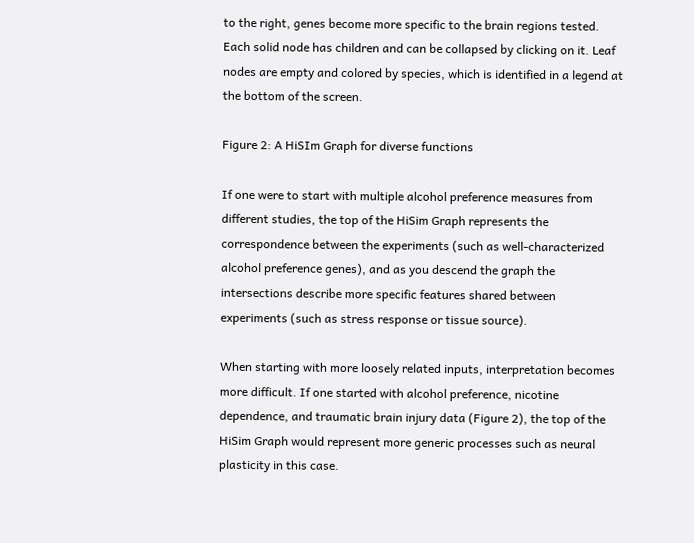to the right, genes become more specific to the brain regions tested. Each solid node has children and can be collapsed by clicking on it. Leaf nodes are empty and colored by species, which is identified in a legend at the bottom of the screen.

Figure 2: A HiSIm Graph for diverse functions

If one were to start with multiple alcohol preference measures from different studies, the top of the HiSim Graph represents the correspondence between the experiments (such as well-characterized alcohol preference genes), and as you descend the graph the intersections describe more specific features shared between experiments (such as stress response or tissue source).

When starting with more loosely related inputs, interpretation becomes more difficult. If one started with alcohol preference, nicotine dependence, and traumatic brain injury data (Figure 2), the top of the HiSim Graph would represent more generic processes such as neural plasticity in this case.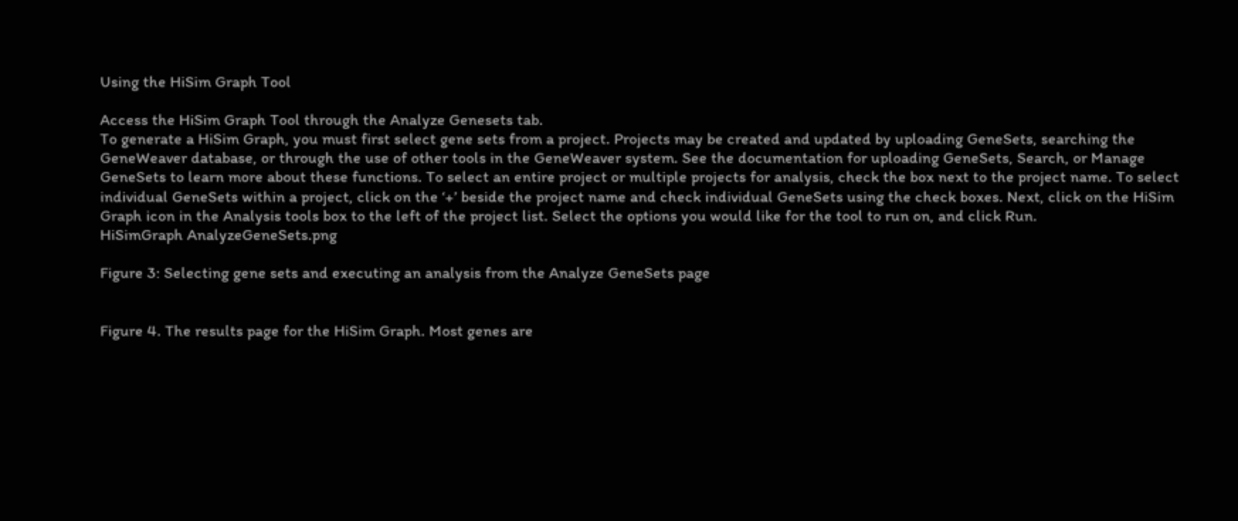Using the HiSim Graph Tool

Access the HiSim Graph Tool through the Analyze Genesets tab.
To generate a HiSim Graph, you must first select gene sets from a project. Projects may be created and updated by uploading GeneSets, searching the GeneWeaver database, or through the use of other tools in the GeneWeaver system. See the documentation for uploading GeneSets, Search, or Manage GeneSets to learn more about these functions. To select an entire project or multiple projects for analysis, check the box next to the project name. To select individual GeneSets within a project, click on the ‘+’ beside the project name and check individual GeneSets using the check boxes. Next, click on the HiSim Graph icon in the Analysis tools box to the left of the project list. Select the options you would like for the tool to run on, and click Run.
HiSimGraph AnalyzeGeneSets.png

Figure 3: Selecting gene sets and executing an analysis from the Analyze GeneSets page


Figure 4. The results page for the HiSim Graph. Most genes are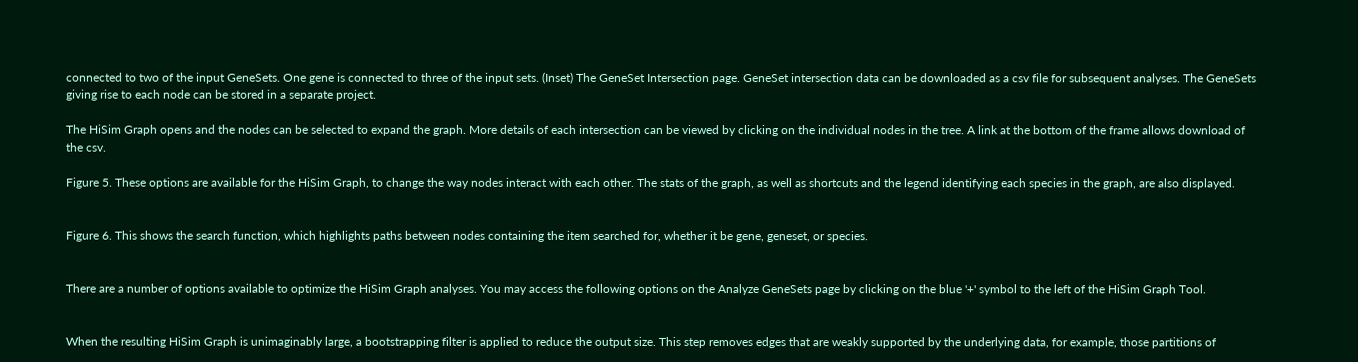connected to two of the input GeneSets. One gene is connected to three of the input sets. (Inset) The GeneSet Intersection page. GeneSet intersection data can be downloaded as a csv file for subsequent analyses. The GeneSets giving rise to each node can be stored in a separate project.

The HiSim Graph opens and the nodes can be selected to expand the graph. More details of each intersection can be viewed by clicking on the individual nodes in the tree. A link at the bottom of the frame allows download of the csv.

Figure 5. These options are available for the HiSim Graph, to change the way nodes interact with each other. The stats of the graph, as well as shortcuts and the legend identifying each species in the graph, are also displayed.


Figure 6. This shows the search function, which highlights paths between nodes containing the item searched for, whether it be gene, geneset, or species.


There are a number of options available to optimize the HiSim Graph analyses. You may access the following options on the Analyze GeneSets page by clicking on the blue '+' symbol to the left of the HiSim Graph Tool.


When the resulting HiSim Graph is unimaginably large, a bootstrapping filter is applied to reduce the output size. This step removes edges that are weakly supported by the underlying data, for example, those partitions of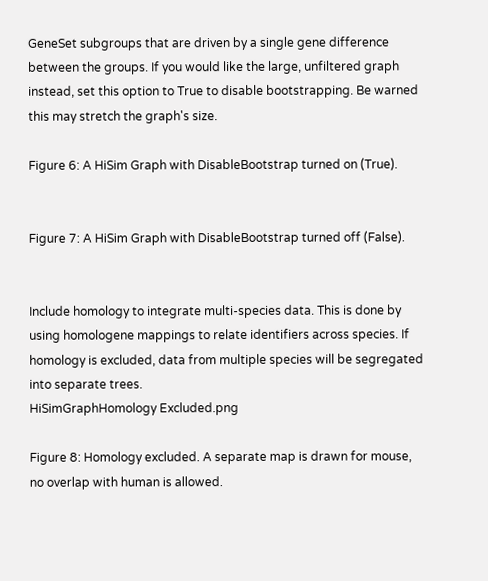GeneSet subgroups that are driven by a single gene difference between the groups. If you would like the large, unfiltered graph instead, set this option to True to disable bootstrapping. Be warned this may stretch the graph's size.

Figure 6: A HiSim Graph with DisableBootstrap turned on (True).


Figure 7: A HiSim Graph with DisableBootstrap turned off (False).


Include homology to integrate multi-species data. This is done by using homologene mappings to relate identifiers across species. If homology is excluded, data from multiple species will be segregated into separate trees.
HiSimGraphHomology Excluded.png

Figure 8: Homology excluded. A separate map is drawn for mouse, no overlap with human is allowed.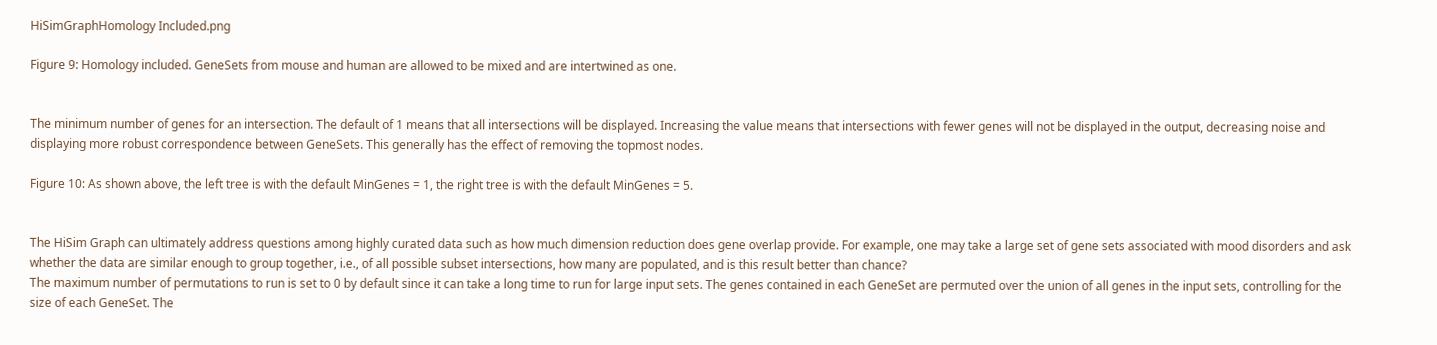HiSimGraphHomology Included.png

Figure 9: Homology included. GeneSets from mouse and human are allowed to be mixed and are intertwined as one.


The minimum number of genes for an intersection. The default of 1 means that all intersections will be displayed. Increasing the value means that intersections with fewer genes will not be displayed in the output, decreasing noise and displaying more robust correspondence between GeneSets. This generally has the effect of removing the topmost nodes.

Figure 10: As shown above, the left tree is with the default MinGenes = 1, the right tree is with the default MinGenes = 5.


The HiSim Graph can ultimately address questions among highly curated data such as how much dimension reduction does gene overlap provide. For example, one may take a large set of gene sets associated with mood disorders and ask whether the data are similar enough to group together, i.e., of all possible subset intersections, how many are populated, and is this result better than chance?
The maximum number of permutations to run is set to 0 by default since it can take a long time to run for large input sets. The genes contained in each GeneSet are permuted over the union of all genes in the input sets, controlling for the size of each GeneSet. The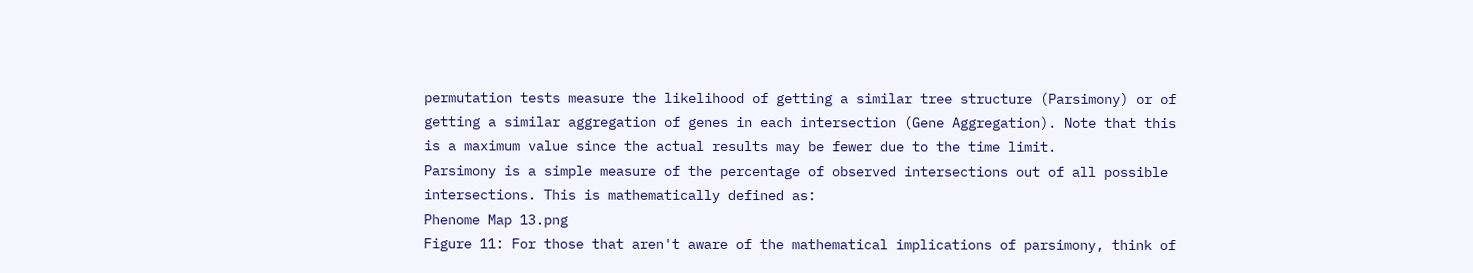permutation tests measure the likelihood of getting a similar tree structure (Parsimony) or of getting a similar aggregation of genes in each intersection (Gene Aggregation). Note that this is a maximum value since the actual results may be fewer due to the time limit.
Parsimony is a simple measure of the percentage of observed intersections out of all possible intersections. This is mathematically defined as:
Phenome Map 13.png
Figure 11: For those that aren't aware of the mathematical implications of parsimony, think of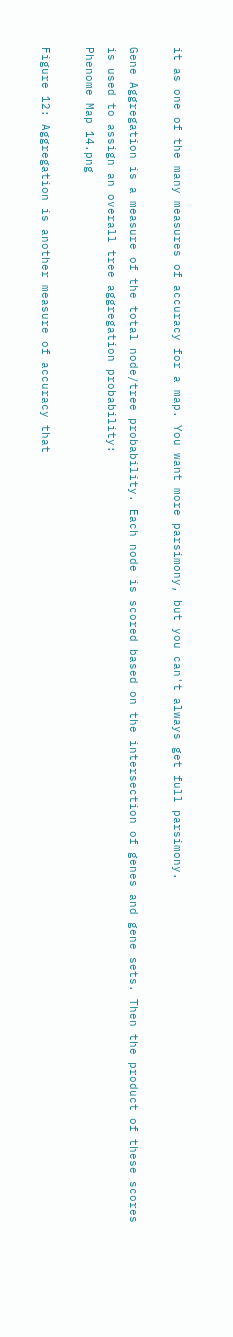it as one of the many measures of accuracy for a map. You want more parsimony, but you can't always get full parsimony.

Gene Aggregation is a measure of the total node/tree probability. Each node is scored based on the intersection of genes and gene sets. Then the product of these scores is used to assign an overall tree aggregation probability:
Phenome Map 14.png

Figure 12: Aggregation is another measure of accuracy that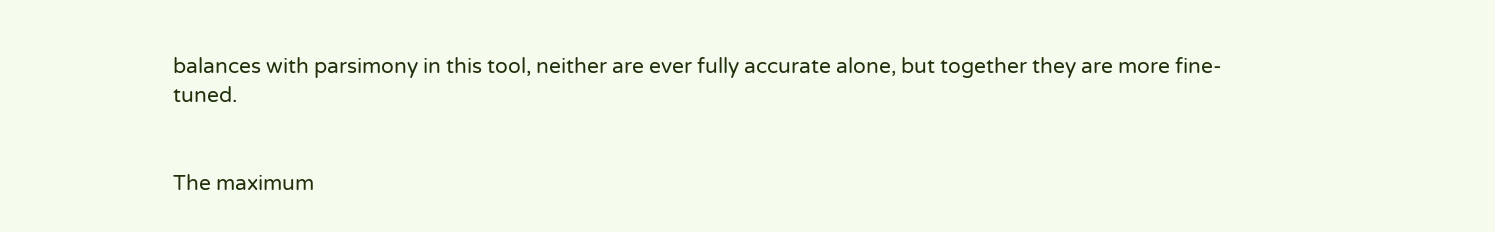balances with parsimony in this tool, neither are ever fully accurate alone, but together they are more fine-tuned.


The maximum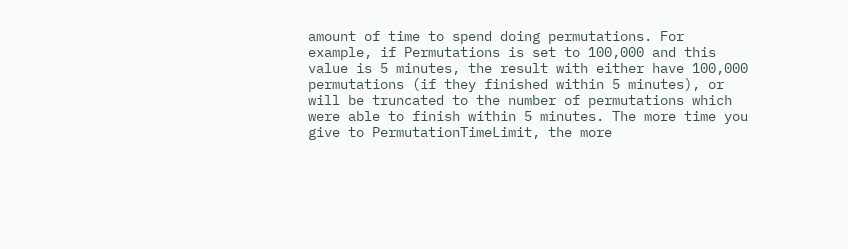amount of time to spend doing permutations. For example, if Permutations is set to 100,000 and this value is 5 minutes, the result with either have 100,000 permutations (if they finished within 5 minutes), or will be truncated to the number of permutations which were able to finish within 5 minutes. The more time you give to PermutationTimeLimit, the more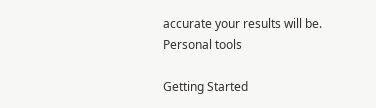accurate your results will be.
Personal tools

Getting Started